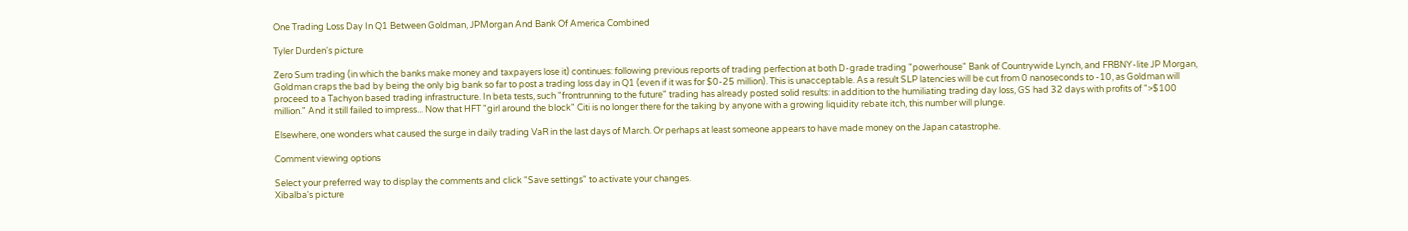One Trading Loss Day In Q1 Between Goldman, JPMorgan And Bank Of America Combined

Tyler Durden's picture

Zero Sum trading (in which the banks make money and taxpayers lose it) continues: following previous reports of trading perfection at both D-grade trading "powerhouse" Bank of Countrywide Lynch, and FRBNY-lite JP Morgan, Goldman craps the bad by being the only big bank so far to post a trading loss day in Q1 (even if it was for $0-25 million). This is unacceptable. As a result SLP latencies will be cut from 0 nanoseconds to -10, as Goldman will proceed to a Tachyon based trading infrastructure. In beta tests, such "frontrunning to the future" trading has already posted solid results: in addition to the humiliating trading day loss, GS had 32 days with profits of ">$100 million." And it still failed to impress... Now that HFT "girl around the block" Citi is no longer there for the taking by anyone with a growing liquidity rebate itch, this number will plunge.

Elsewhere, one wonders what caused the surge in daily trading VaR in the last days of March. Or perhaps at least someone appears to have made money on the Japan catastrophe.

Comment viewing options

Select your preferred way to display the comments and click "Save settings" to activate your changes.
Xibalba's picture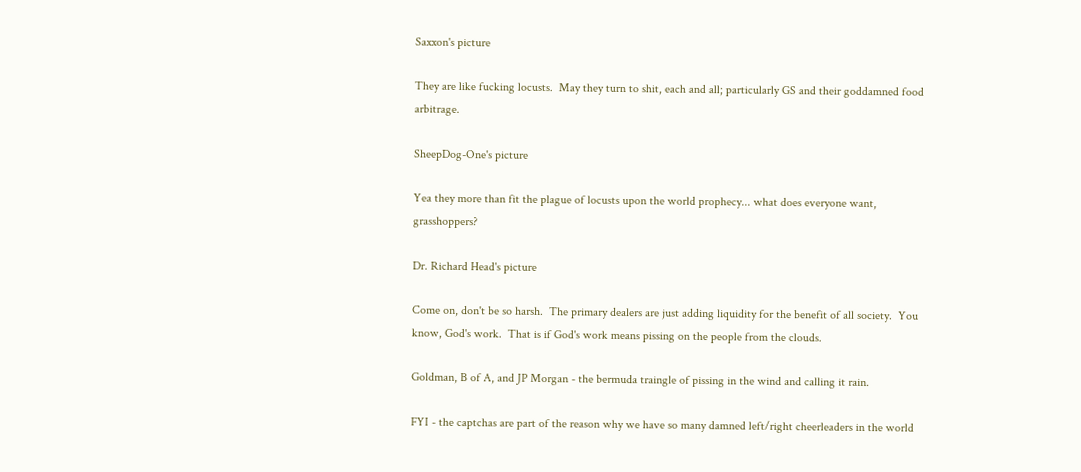Saxxon's picture

They are like fucking locusts.  May they turn to shit, each and all; particularly GS and their goddamned food arbitrage.

SheepDog-One's picture

Yea they more than fit the plague of locusts upon the world prophecy... what does everyone want, grasshoppers?

Dr. Richard Head's picture

Come on, don't be so harsh.  The primary dealers are just adding liquidity for the benefit of all society.  You know, God's work.  That is if God's work means pissing on the people from the clouds.

Goldman, B of A, and JP Morgan - the bermuda traingle of pissing in the wind and calling it rain.

FYI - the captchas are part of the reason why we have so many damned left/right cheerleaders in the world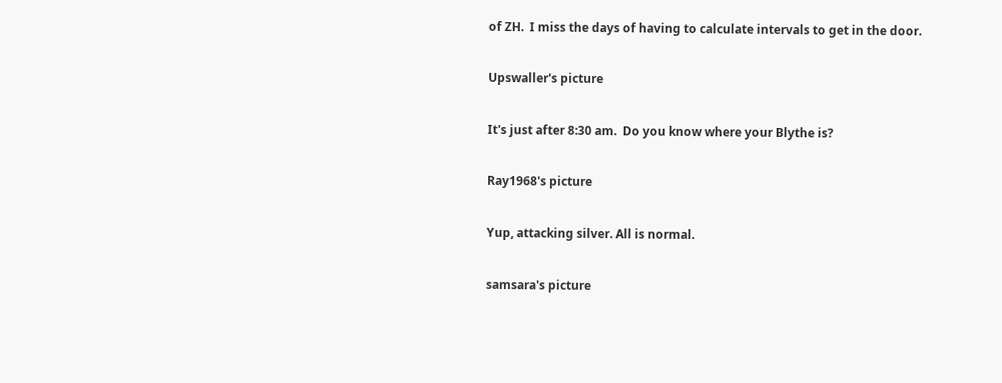of ZH.  I miss the days of having to calculate intervals to get in the door.

Upswaller's picture

It's just after 8:30 am.  Do you know where your Blythe is?

Ray1968's picture

Yup, attacking silver. All is normal.

samsara's picture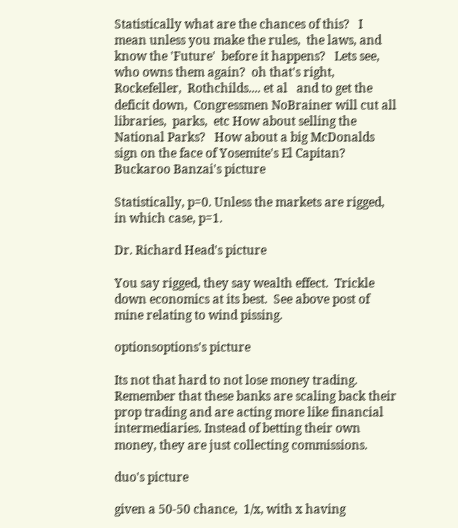Statistically what are the chances of this?   I mean unless you make the rules,  the laws, and know the 'Future'  before it happens?   Lets see,  who owns them again?  oh that's right,   Rockefeller,  Rothchilds.... et al   and to get the deficit down,  Congressmen NoBrainer will cut all libraries,  parks,  etc How about selling the National Parks?   How about a big McDonalds sign on the face of Yosemite's El Capitan?
Buckaroo Banzai's picture

Statistically, p=0. Unless the markets are rigged, in which case, p=1.

Dr. Richard Head's picture

You say rigged, they say wealth effect.  Trickle down economics at its best.  See above post of mine relating to wind pissing.

optionsoptions's picture

Its not that hard to not lose money trading. Remember that these banks are scaling back their prop trading and are acting more like financial intermediaries. Instead of betting their own money, they are just collecting commissions.

duo's picture

given a 50-50 chance,  1/x, with x having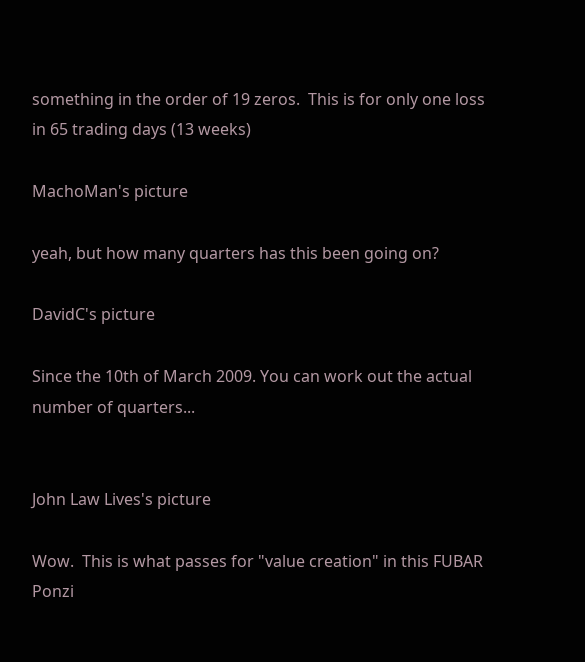something in the order of 19 zeros.  This is for only one loss in 65 trading days (13 weeks)

MachoMan's picture

yeah, but how many quarters has this been going on?

DavidC's picture

Since the 10th of March 2009. You can work out the actual number of quarters...


John Law Lives's picture

Wow.  This is what passes for "value creation" in this FUBAR Ponzi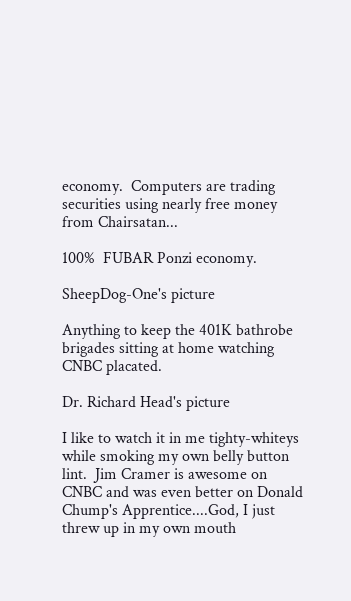economy.  Computers are trading securities using nearly free money from Chairsatan...

100%  FUBAR Ponzi economy.

SheepDog-One's picture

Anything to keep the 401K bathrobe brigades sitting at home watching CNBC placated.

Dr. Richard Head's picture

I like to watch it in me tighty-whiteys while smoking my own belly button lint.  Jim Cramer is awesome on CNBC and was even better on Donald Chump's Apprentice....God, I just threw up in my own mouth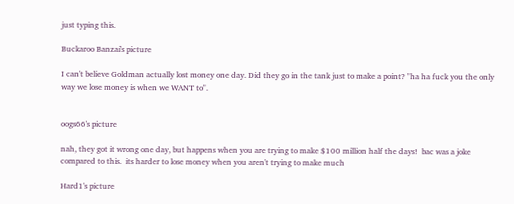just typing this.

Buckaroo Banzai's picture

I can't believe Goldman actually lost money one day. Did they go in the tank just to make a point? "ha ha fuck you the only way we lose money is when we WANT to".


oogs66's picture

nah, they got it wrong one day, but happens when you are trying to make $100 million half the days!  bac was a joke compared to this.  its harder to lose money when you aren't trying to make much

Hard1's picture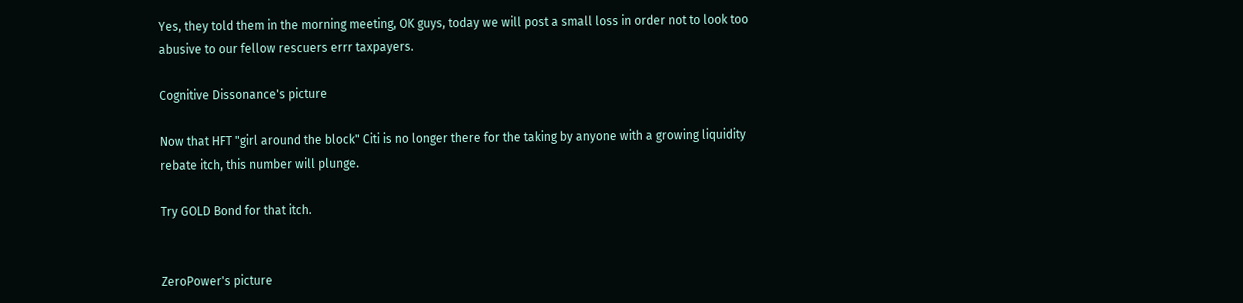Yes, they told them in the morning meeting, OK guys, today we will post a small loss in order not to look too abusive to our fellow rescuers errr taxpayers.

Cognitive Dissonance's picture

Now that HFT "girl around the block" Citi is no longer there for the taking by anyone with a growing liquidity rebate itch, this number will plunge.

Try GOLD Bond for that itch.


ZeroPower's picture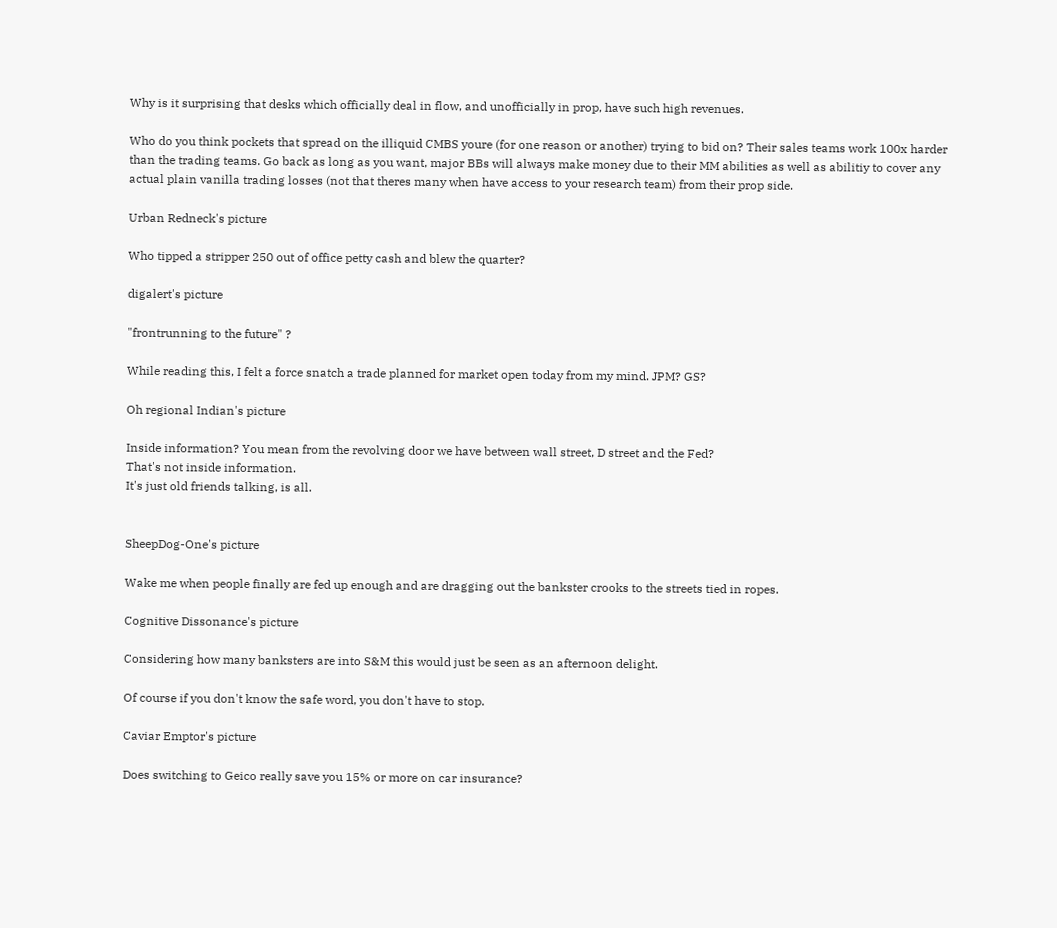Why is it surprising that desks which officially deal in flow, and unofficially in prop, have such high revenues.

Who do you think pockets that spread on the illiquid CMBS youre (for one reason or another) trying to bid on? Their sales teams work 100x harder than the trading teams. Go back as long as you want, major BBs will always make money due to their MM abilities as well as abilitiy to cover any actual plain vanilla trading losses (not that theres many when have access to your research team) from their prop side.

Urban Redneck's picture

Who tipped a stripper 250 out of office petty cash and blew the quarter?

digalert's picture

"frontrunning to the future" ?

While reading this, I felt a force snatch a trade planned for market open today from my mind. JPM? GS?

Oh regional Indian's picture

Inside information? You mean from the revolving door we have between wall street, D street and the Fed?
That's not inside information.
It's just old friends talking, is all.


SheepDog-One's picture

Wake me when people finally are fed up enough and are dragging out the bankster crooks to the streets tied in ropes.

Cognitive Dissonance's picture

Considering how many banksters are into S&M this would just be seen as an afternoon delight.

Of course if you don't know the safe word, you don't have to stop.

Caviar Emptor's picture

Does switching to Geico really save you 15% or more on car insurance?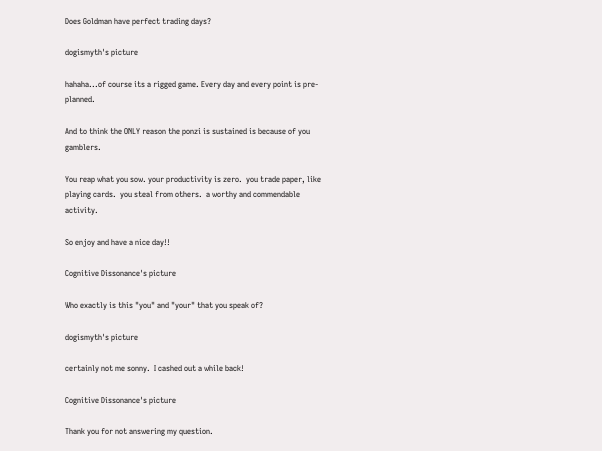Does Goldman have perfect trading days?

dogismyth's picture

hahaha...of course its a rigged game. Every day and every point is pre-planned.

And to think the ONLY reason the ponzi is sustained is because of you gamblers.

You reap what you sow. your productivity is zero.  you trade paper, like playing cards.  you steal from others.  a worthy and commendable activity.

So enjoy and have a nice day!!

Cognitive Dissonance's picture

Who exactly is this "you" and "your" that you speak of?

dogismyth's picture

certainly not me sonny.  I cashed out a while back!

Cognitive Dissonance's picture

Thank you for not answering my question.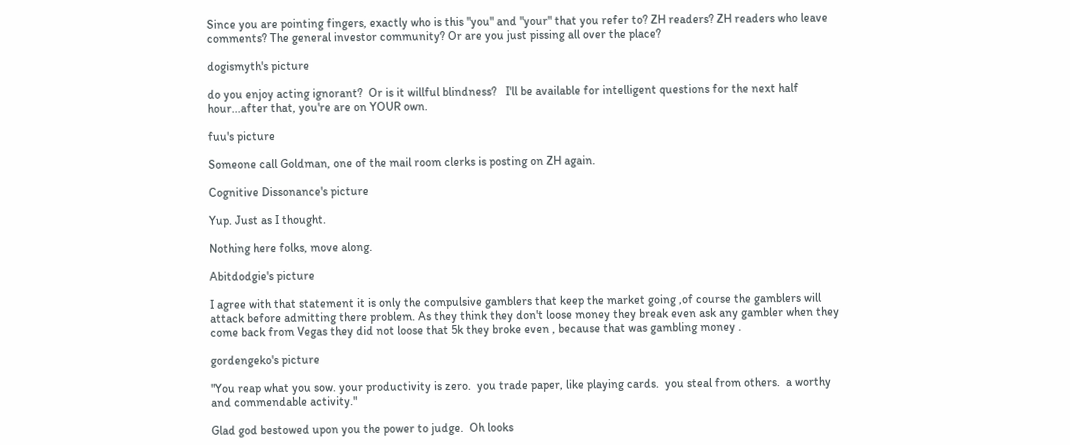Since you are pointing fingers, exactly who is this "you" and "your" that you refer to? ZH readers? ZH readers who leave comments? The general investor community? Or are you just pissing all over the place?

dogismyth's picture

do you enjoy acting ignorant?  Or is it willful blindness?   I'll be available for intelligent questions for the next half hour...after that, you're are on YOUR own.

fuu's picture

Someone call Goldman, one of the mail room clerks is posting on ZH again.

Cognitive Dissonance's picture

Yup. Just as I thought.

Nothing here folks, move along.

Abitdodgie's picture

I agree with that statement it is only the compulsive gamblers that keep the market going ,of course the gamblers will attack before admitting there problem. As they think they don't loose money they break even ask any gambler when they come back from Vegas they did not loose that 5k they broke even , because that was gambling money .

gordengeko's picture

"You reap what you sow. your productivity is zero.  you trade paper, like playing cards.  you steal from others.  a worthy and commendable activity."

Glad god bestowed upon you the power to judge.  Oh looks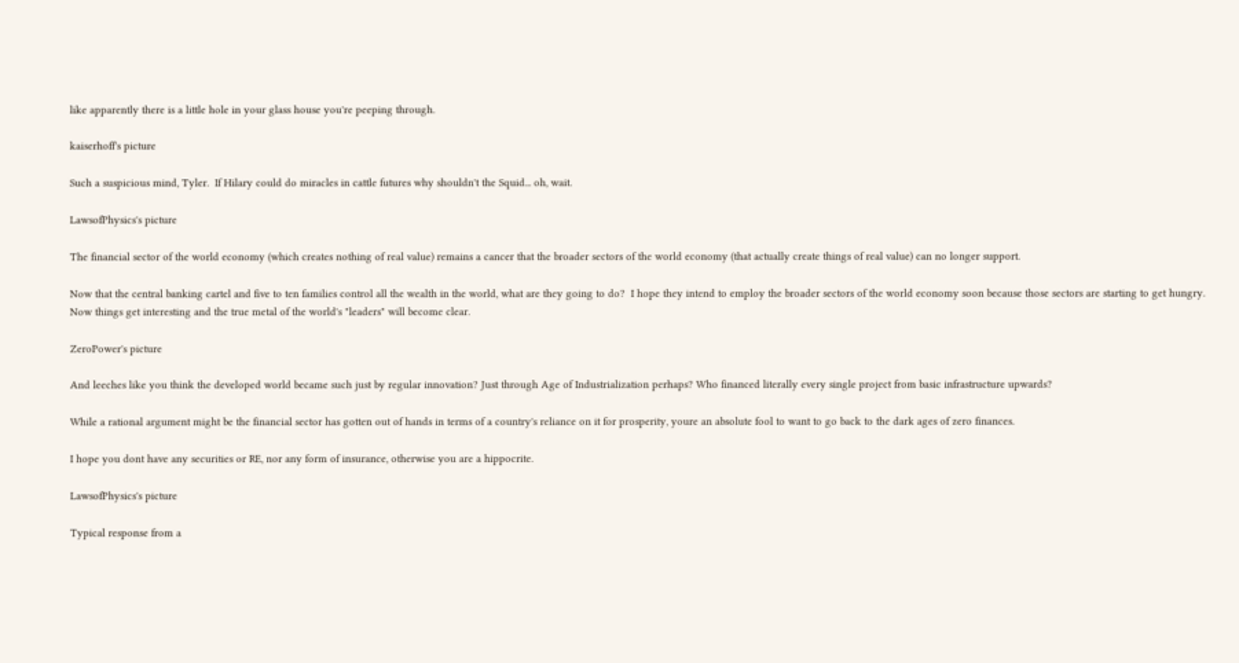like apparently there is a little hole in your glass house you're peeping through.

kaiserhoff's picture

Such a suspicious mind, Tyler.  If Hilary could do miracles in cattle futures why shouldn't the Squid... oh, wait.

LawsofPhysics's picture

The financial sector of the world economy (which creates nothing of real value) remains a cancer that the broader sectors of the world economy (that actually create things of real value) can no longer support.

Now that the central banking cartel and five to ten families control all the wealth in the world, what are they going to do?  I hope they intend to employ the broader sectors of the world economy soon because those sectors are starting to get hungry.    Now things get interesting and the true metal of the world's "leaders" will become clear.

ZeroPower's picture

And leeches like you think the developed world became such just by regular innovation? Just through Age of Industrialization perhaps? Who financed literally every single project from basic infrastructure upwards?

While a rational argument might be the financial sector has gotten out of hands in terms of a country's reliance on it for prosperity, youre an absolute fool to want to go back to the dark ages of zero finances.

I hope you dont have any securities or RE, nor any form of insurance, otherwise you are a hippocrite.

LawsofPhysics's picture

Typical response from a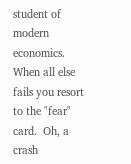student of modern economics.  When all else fails you resort to the "fear" card.  Oh, a crash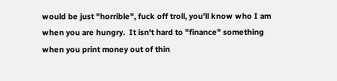would be just "horrible", fuck off troll, you'll know who I am when you are hungry.  It isn't hard to "finance" something when you print money out of thin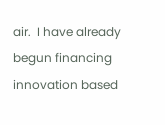air.  I have already begun financing innovation based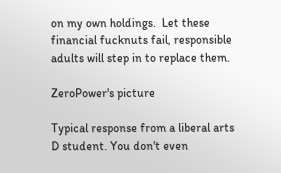on my own holdings.  Let these financial fucknuts fail, responsible adults will step in to replace them.

ZeroPower's picture

Typical response from a liberal arts D student. You don't even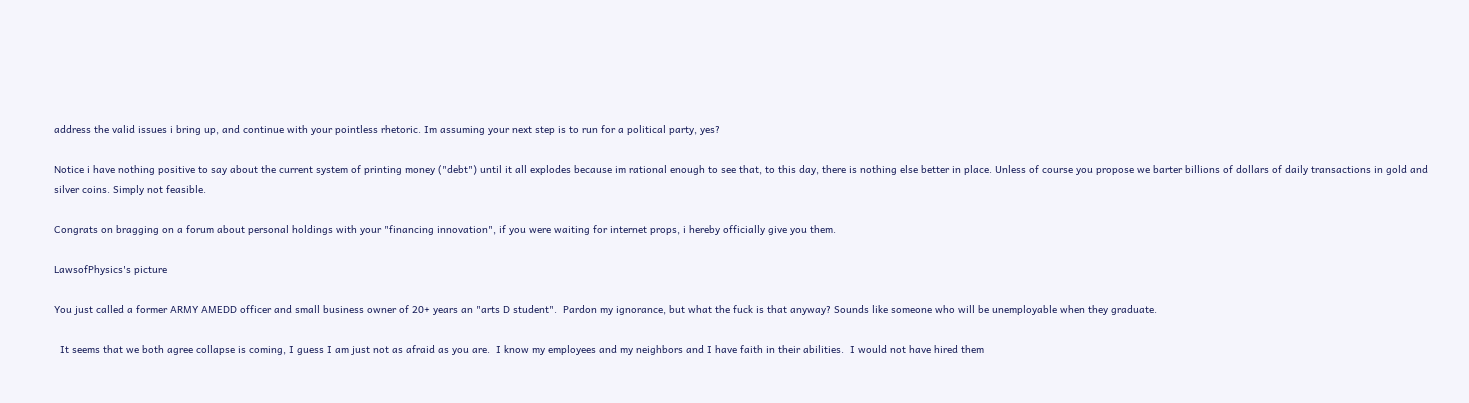address the valid issues i bring up, and continue with your pointless rhetoric. Im assuming your next step is to run for a political party, yes?

Notice i have nothing positive to say about the current system of printing money ("debt") until it all explodes because im rational enough to see that, to this day, there is nothing else better in place. Unless of course you propose we barter billions of dollars of daily transactions in gold and silver coins. Simply not feasible.

Congrats on bragging on a forum about personal holdings with your "financing innovation", if you were waiting for internet props, i hereby officially give you them.

LawsofPhysics's picture

You just called a former ARMY AMEDD officer and small business owner of 20+ years an "arts D student".  Pardon my ignorance, but what the fuck is that anyway? Sounds like someone who will be unemployable when they graduate.

  It seems that we both agree collapse is coming, I guess I am just not as afraid as you are.  I know my employees and my neighbors and I have faith in their abilities.  I would not have hired them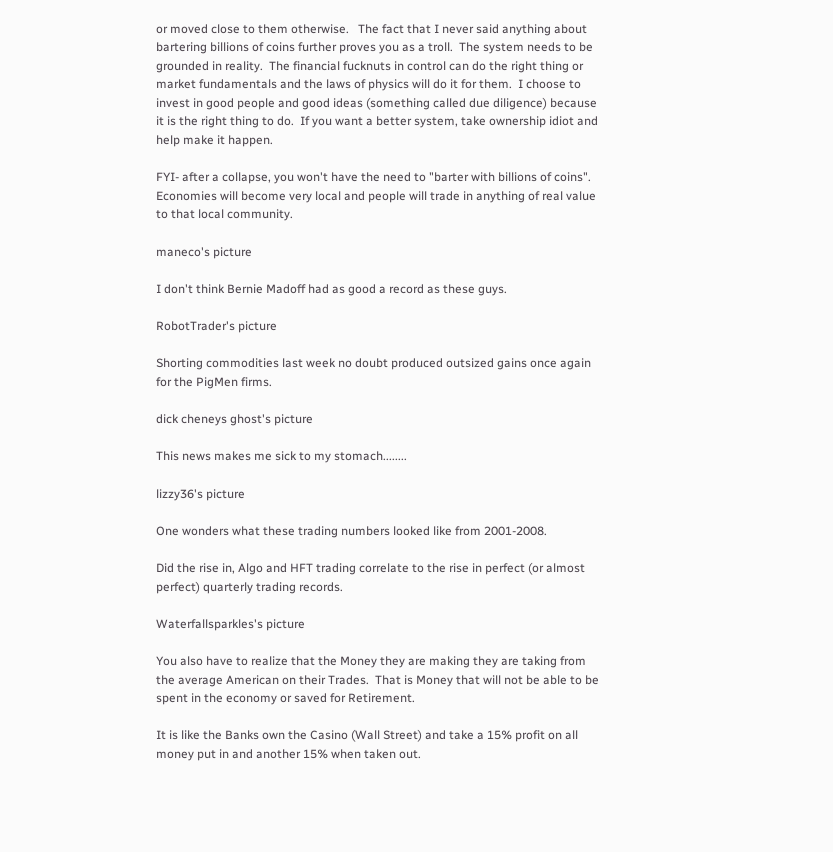or moved close to them otherwise.   The fact that I never said anything about bartering billions of coins further proves you as a troll.  The system needs to be grounded in reality.  The financial fucknuts in control can do the right thing or market fundamentals and the laws of physics will do it for them.  I choose to invest in good people and good ideas (something called due diligence) because it is the right thing to do.  If you want a better system, take ownership idiot and help make it happen.

FYI- after a collapse, you won't have the need to "barter with billions of coins".  Economies will become very local and people will trade in anything of real value to that local community.

maneco's picture

I don't think Bernie Madoff had as good a record as these guys.

RobotTrader's picture

Shorting commodities last week no doubt produced outsized gains once again for the PigMen firms.

dick cheneys ghost's picture

This news makes me sick to my stomach........

lizzy36's picture

One wonders what these trading numbers looked like from 2001-2008.

Did the rise in, Algo and HFT trading correlate to the rise in perfect (or almost perfect) quarterly trading records.

Waterfallsparkles's picture

You also have to realize that the Money they are making they are taking from the average American on their Trades.  That is Money that will not be able to be spent in the economy or saved for Retirement.

It is like the Banks own the Casino (Wall Street) and take a 15% profit on all money put in and another 15% when taken out.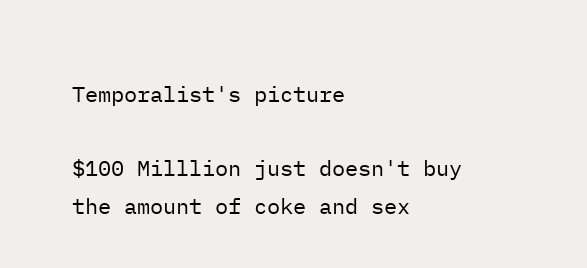Temporalist's picture

$100 Milllion just doesn't buy the amount of coke and sex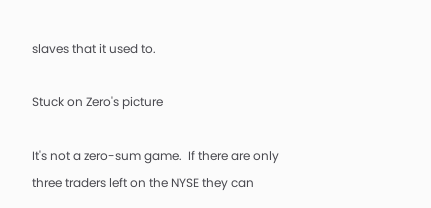slaves that it used to.

Stuck on Zero's picture

It's not a zero-sum game.  If there are only three traders left on the NYSE they can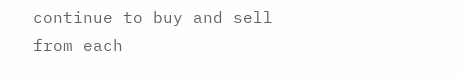continue to buy and sell from each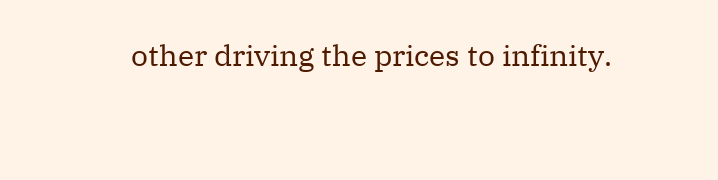other driving the prices to infinity.